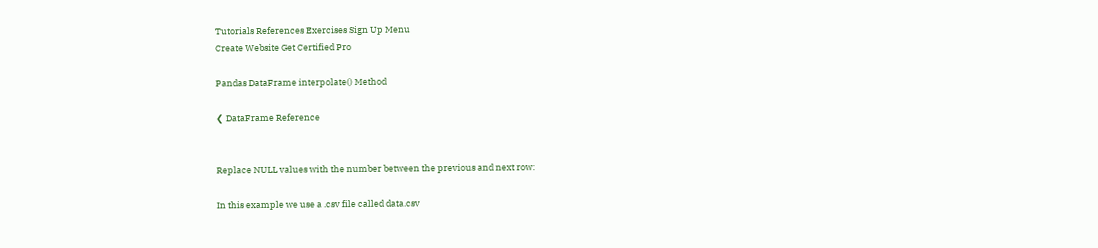Tutorials References Exercises Sign Up Menu
Create Website Get Certified Pro

Pandas DataFrame interpolate() Method

❮ DataFrame Reference


Replace NULL values with the number between the previous and next row:

In this example we use a .csv file called data.csv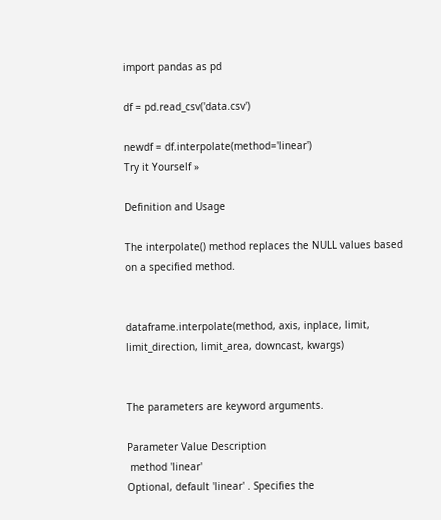import pandas as pd

df = pd.read_csv('data.csv')

newdf = df.interpolate(method='linear')
Try it Yourself »

Definition and Usage

The interpolate() method replaces the NULL values based on a specified method.


dataframe.interpolate(method, axis, inplace, limit, limit_direction, limit_area, downcast, kwargs)


The parameters are keyword arguments.

Parameter Value Description
 method 'linear'
Optional, default 'linear' . Specifies the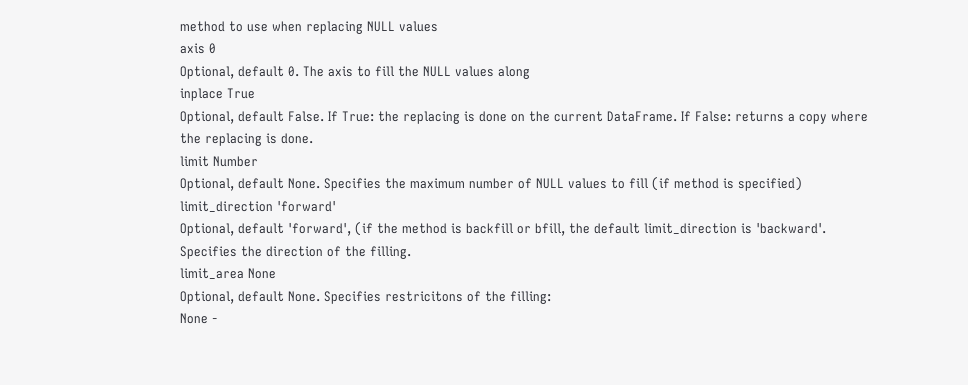method to use when replacing NULL values
axis 0
Optional, default 0. The axis to fill the NULL values along
inplace True
Optional, default False. If True: the replacing is done on the current DataFrame. If False: returns a copy where the replacing is done.
limit Number
Optional, default None. Specifies the maximum number of NULL values to fill (if method is specified)
limit_direction 'forward'
Optional, default 'forward', (if the method is backfill or bfill, the default limit_direction is 'backward'. Specifies the direction of the filling.
limit_area None
Optional, default None. Specifies restricitons of the filling:
None -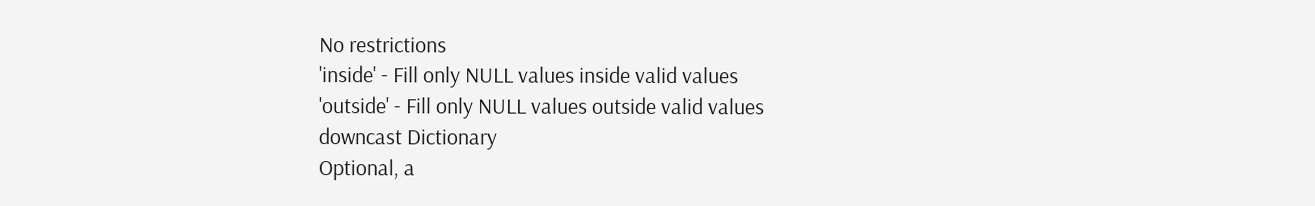No restrictions
'inside' - Fill only NULL values inside valid values
'outside' - Fill only NULL values outside valid values
downcast Dictionary
Optional, a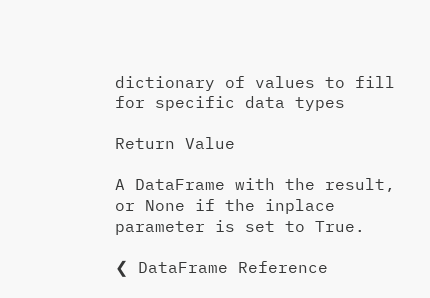dictionary of values to fill for specific data types

Return Value

A DataFrame with the result, or None if the inplace parameter is set to True.

❮ DataFrame Reference